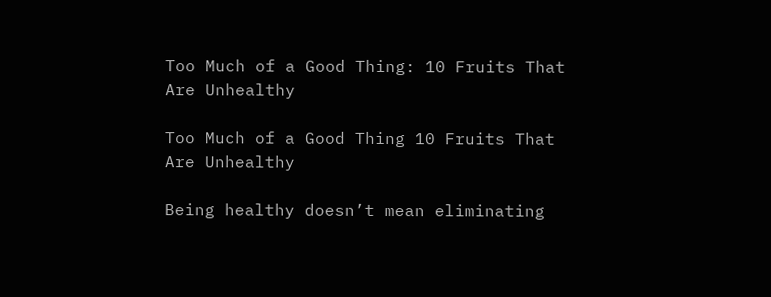Too Much of a Good Thing: 10 Fruits That Are Unhealthy

Too Much of a Good Thing 10 Fruits That Are Unhealthy

Being healthy doesn’t mean eliminating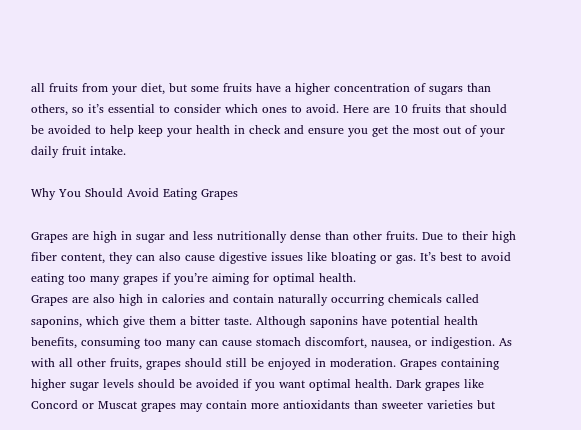all fruits from your diet, but some fruits have a higher concentration of sugars than others, so it’s essential to consider which ones to avoid. Here are 10 fruits that should be avoided to help keep your health in check and ensure you get the most out of your daily fruit intake.

Why You Should Avoid Eating Grapes

Grapes are high in sugar and less nutritionally dense than other fruits. Due to their high fiber content, they can also cause digestive issues like bloating or gas. It’s best to avoid eating too many grapes if you’re aiming for optimal health.
Grapes are also high in calories and contain naturally occurring chemicals called saponins, which give them a bitter taste. Although saponins have potential health benefits, consuming too many can cause stomach discomfort, nausea, or indigestion. As with all other fruits, grapes should still be enjoyed in moderation. Grapes containing higher sugar levels should be avoided if you want optimal health. Dark grapes like Concord or Muscat grapes may contain more antioxidants than sweeter varieties but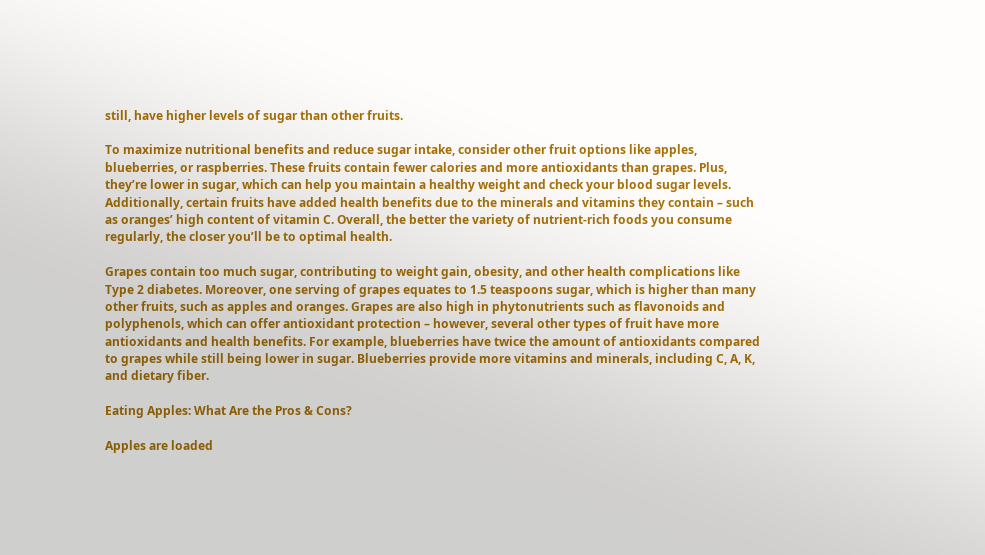still, have higher levels of sugar than other fruits.

To maximize nutritional benefits and reduce sugar intake, consider other fruit options like apples, blueberries, or raspberries. These fruits contain fewer calories and more antioxidants than grapes. Plus, they’re lower in sugar, which can help you maintain a healthy weight and check your blood sugar levels. Additionally, certain fruits have added health benefits due to the minerals and vitamins they contain – such as oranges’ high content of vitamin C. Overall, the better the variety of nutrient-rich foods you consume regularly, the closer you’ll be to optimal health.

Grapes contain too much sugar, contributing to weight gain, obesity, and other health complications like Type 2 diabetes. Moreover, one serving of grapes equates to 1.5 teaspoons sugar, which is higher than many other fruits, such as apples and oranges. Grapes are also high in phytonutrients such as flavonoids and polyphenols, which can offer antioxidant protection – however, several other types of fruit have more antioxidants and health benefits. For example, blueberries have twice the amount of antioxidants compared to grapes while still being lower in sugar. Blueberries provide more vitamins and minerals, including C, A, K, and dietary fiber.

Eating Apples: What Are the Pros & Cons?

Apples are loaded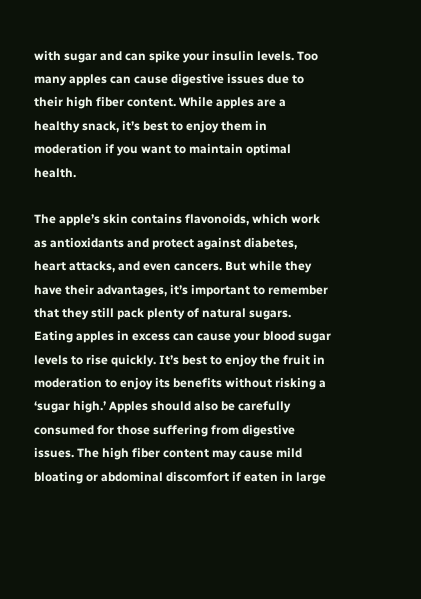with sugar and can spike your insulin levels. Too many apples can cause digestive issues due to their high fiber content. While apples are a healthy snack, it’s best to enjoy them in moderation if you want to maintain optimal health.

The apple’s skin contains flavonoids, which work as antioxidants and protect against diabetes, heart attacks, and even cancers. But while they have their advantages, it’s important to remember that they still pack plenty of natural sugars. Eating apples in excess can cause your blood sugar levels to rise quickly. It’s best to enjoy the fruit in moderation to enjoy its benefits without risking a ‘sugar high.’ Apples should also be carefully consumed for those suffering from digestive issues. The high fiber content may cause mild bloating or abdominal discomfort if eaten in large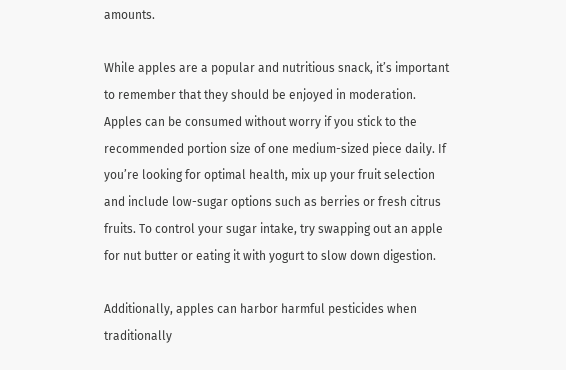amounts.

While apples are a popular and nutritious snack, it’s important to remember that they should be enjoyed in moderation. Apples can be consumed without worry if you stick to the recommended portion size of one medium-sized piece daily. If you’re looking for optimal health, mix up your fruit selection and include low-sugar options such as berries or fresh citrus fruits. To control your sugar intake, try swapping out an apple for nut butter or eating it with yogurt to slow down digestion.

Additionally, apples can harbor harmful pesticides when traditionally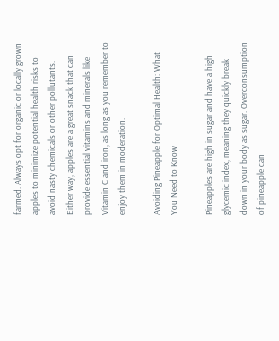farmed. Always opt for organic or locally grown apples to minimize potential health risks to avoid nasty chemicals or other pollutants. Either way, apples are a great snack that can provide essential vitamins and minerals like Vitamin C and iron, as long as you remember to enjoy them in moderation.

Avoiding Pineapple for Optimal Health: What You Need to Know

Pineapples are high in sugar and have a high glycemic index, meaning they quickly break down in your body as sugar. Overconsumption of pineapple can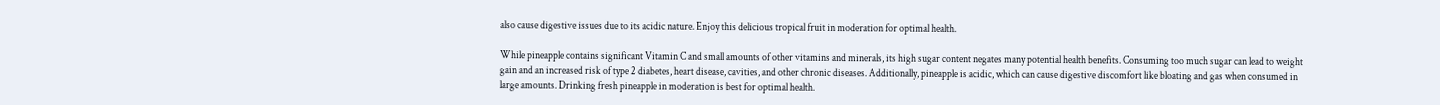also cause digestive issues due to its acidic nature. Enjoy this delicious tropical fruit in moderation for optimal health.

While pineapple contains significant Vitamin C and small amounts of other vitamins and minerals, its high sugar content negates many potential health benefits. Consuming too much sugar can lead to weight gain and an increased risk of type 2 diabetes, heart disease, cavities, and other chronic diseases. Additionally, pineapple is acidic, which can cause digestive discomfort like bloating and gas when consumed in large amounts. Drinking fresh pineapple in moderation is best for optimal health.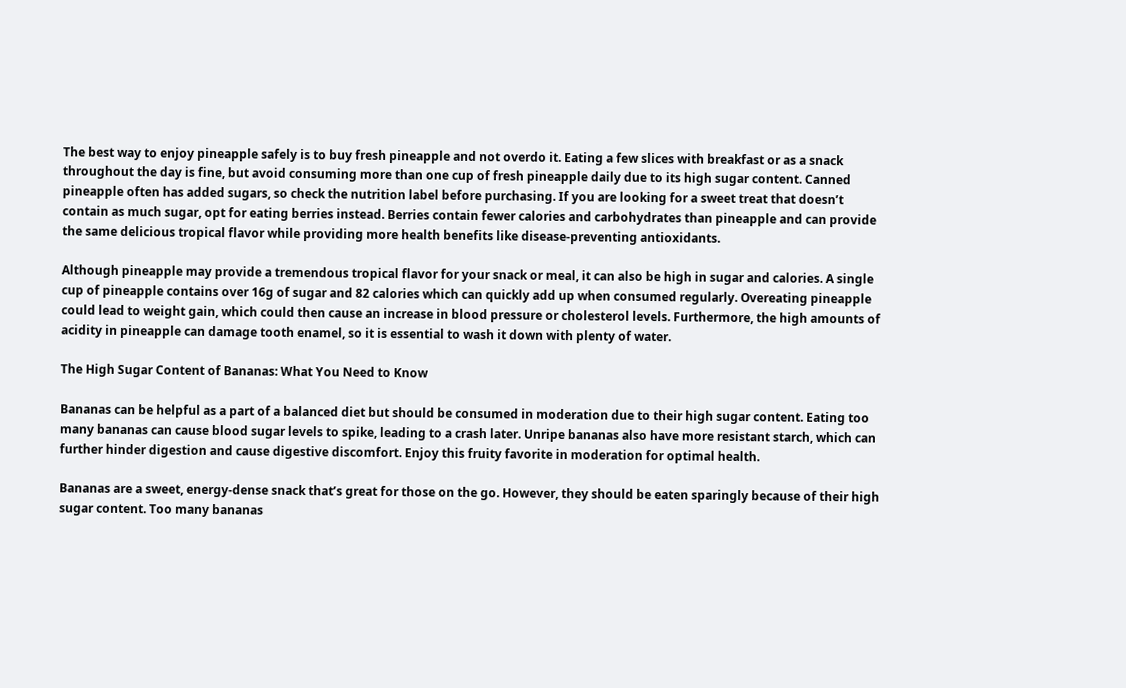The best way to enjoy pineapple safely is to buy fresh pineapple and not overdo it. Eating a few slices with breakfast or as a snack throughout the day is fine, but avoid consuming more than one cup of fresh pineapple daily due to its high sugar content. Canned pineapple often has added sugars, so check the nutrition label before purchasing. If you are looking for a sweet treat that doesn’t contain as much sugar, opt for eating berries instead. Berries contain fewer calories and carbohydrates than pineapple and can provide the same delicious tropical flavor while providing more health benefits like disease-preventing antioxidants.

Although pineapple may provide a tremendous tropical flavor for your snack or meal, it can also be high in sugar and calories. A single cup of pineapple contains over 16g of sugar and 82 calories which can quickly add up when consumed regularly. Overeating pineapple could lead to weight gain, which could then cause an increase in blood pressure or cholesterol levels. Furthermore, the high amounts of acidity in pineapple can damage tooth enamel, so it is essential to wash it down with plenty of water.

The High Sugar Content of Bananas: What You Need to Know

Bananas can be helpful as a part of a balanced diet but should be consumed in moderation due to their high sugar content. Eating too many bananas can cause blood sugar levels to spike, leading to a crash later. Unripe bananas also have more resistant starch, which can further hinder digestion and cause digestive discomfort. Enjoy this fruity favorite in moderation for optimal health.

Bananas are a sweet, energy-dense snack that’s great for those on the go. However, they should be eaten sparingly because of their high sugar content. Too many bananas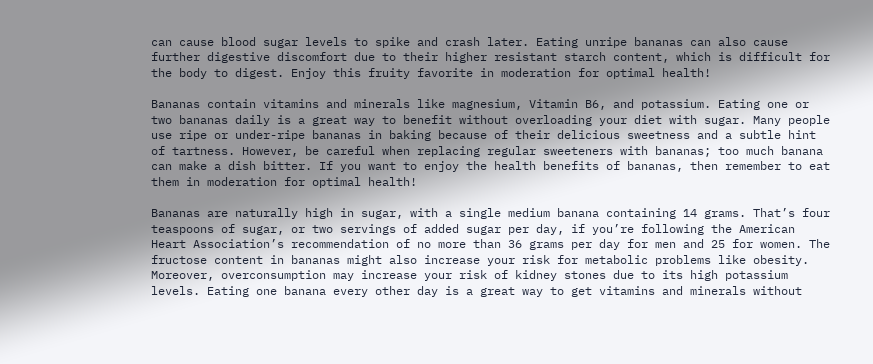can cause blood sugar levels to spike and crash later. Eating unripe bananas can also cause further digestive discomfort due to their higher resistant starch content, which is difficult for the body to digest. Enjoy this fruity favorite in moderation for optimal health!

Bananas contain vitamins and minerals like magnesium, Vitamin B6, and potassium. Eating one or two bananas daily is a great way to benefit without overloading your diet with sugar. Many people use ripe or under-ripe bananas in baking because of their delicious sweetness and a subtle hint of tartness. However, be careful when replacing regular sweeteners with bananas; too much banana can make a dish bitter. If you want to enjoy the health benefits of bananas, then remember to eat them in moderation for optimal health!

Bananas are naturally high in sugar, with a single medium banana containing 14 grams. That’s four teaspoons of sugar, or two servings of added sugar per day, if you’re following the American Heart Association’s recommendation of no more than 36 grams per day for men and 25 for women. The fructose content in bananas might also increase your risk for metabolic problems like obesity. Moreover, overconsumption may increase your risk of kidney stones due to its high potassium levels. Eating one banana every other day is a great way to get vitamins and minerals without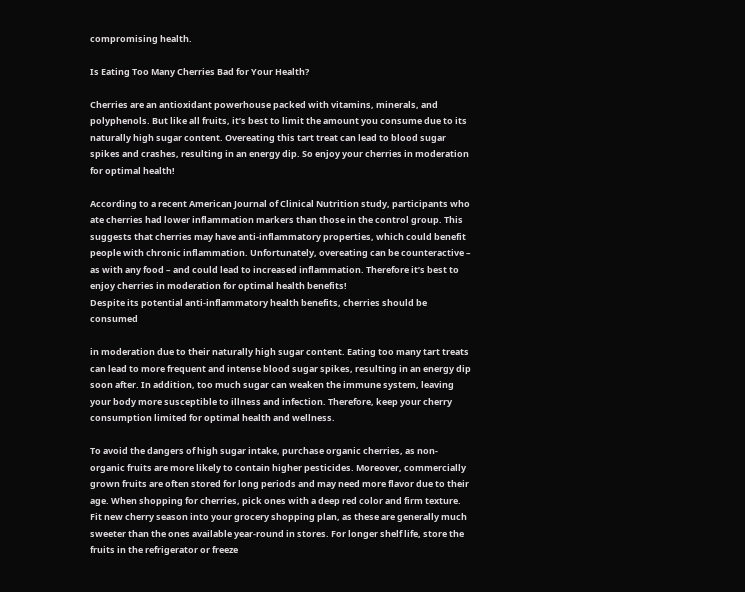compromising health.

Is Eating Too Many Cherries Bad for Your Health?

Cherries are an antioxidant powerhouse packed with vitamins, minerals, and polyphenols. But like all fruits, it’s best to limit the amount you consume due to its naturally high sugar content. Overeating this tart treat can lead to blood sugar spikes and crashes, resulting in an energy dip. So enjoy your cherries in moderation for optimal health!

According to a recent American Journal of Clinical Nutrition study, participants who ate cherries had lower inflammation markers than those in the control group. This suggests that cherries may have anti-inflammatory properties, which could benefit people with chronic inflammation. Unfortunately, overeating can be counteractive – as with any food – and could lead to increased inflammation. Therefore it’s best to enjoy cherries in moderation for optimal health benefits!
Despite its potential anti-inflammatory health benefits, cherries should be consumed

in moderation due to their naturally high sugar content. Eating too many tart treats can lead to more frequent and intense blood sugar spikes, resulting in an energy dip soon after. In addition, too much sugar can weaken the immune system, leaving your body more susceptible to illness and infection. Therefore, keep your cherry consumption limited for optimal health and wellness.

To avoid the dangers of high sugar intake, purchase organic cherries, as non-organic fruits are more likely to contain higher pesticides. Moreover, commercially grown fruits are often stored for long periods and may need more flavor due to their age. When shopping for cherries, pick ones with a deep red color and firm texture. Fit new cherry season into your grocery shopping plan, as these are generally much sweeter than the ones available year-round in stores. For longer shelf life, store the fruits in the refrigerator or freeze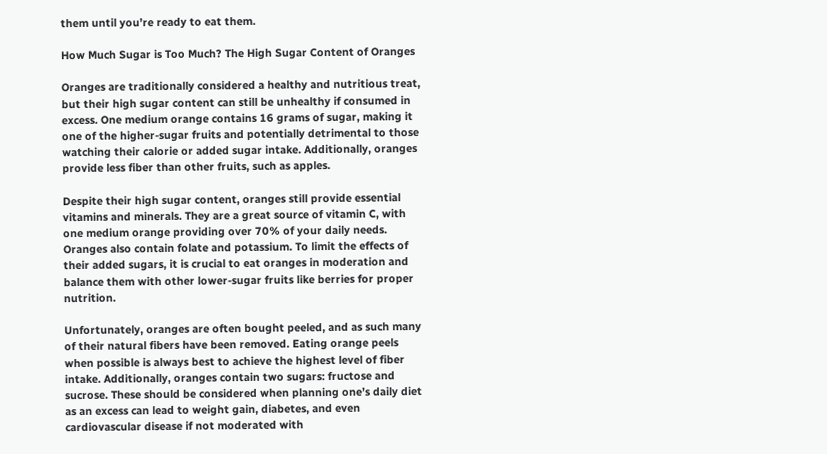them until you’re ready to eat them.

How Much Sugar is Too Much? The High Sugar Content of Oranges

Oranges are traditionally considered a healthy and nutritious treat, but their high sugar content can still be unhealthy if consumed in excess. One medium orange contains 16 grams of sugar, making it one of the higher-sugar fruits and potentially detrimental to those watching their calorie or added sugar intake. Additionally, oranges provide less fiber than other fruits, such as apples.

Despite their high sugar content, oranges still provide essential vitamins and minerals. They are a great source of vitamin C, with one medium orange providing over 70% of your daily needs. Oranges also contain folate and potassium. To limit the effects of their added sugars, it is crucial to eat oranges in moderation and balance them with other lower-sugar fruits like berries for proper nutrition.

Unfortunately, oranges are often bought peeled, and as such many of their natural fibers have been removed. Eating orange peels when possible is always best to achieve the highest level of fiber intake. Additionally, oranges contain two sugars: fructose and sucrose. These should be considered when planning one’s daily diet as an excess can lead to weight gain, diabetes, and even cardiovascular disease if not moderated with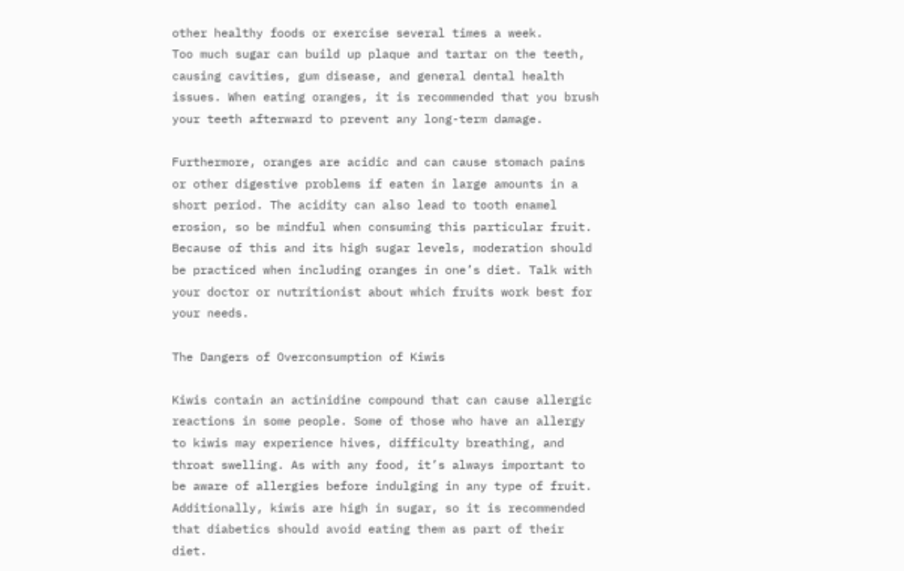other healthy foods or exercise several times a week.
Too much sugar can build up plaque and tartar on the teeth, causing cavities, gum disease, and general dental health issues. When eating oranges, it is recommended that you brush your teeth afterward to prevent any long-term damage.

Furthermore, oranges are acidic and can cause stomach pains or other digestive problems if eaten in large amounts in a short period. The acidity can also lead to tooth enamel erosion, so be mindful when consuming this particular fruit. Because of this and its high sugar levels, moderation should be practiced when including oranges in one’s diet. Talk with your doctor or nutritionist about which fruits work best for your needs.

The Dangers of Overconsumption of Kiwis

Kiwis contain an actinidine compound that can cause allergic reactions in some people. Some of those who have an allergy to kiwis may experience hives, difficulty breathing, and throat swelling. As with any food, it’s always important to be aware of allergies before indulging in any type of fruit. Additionally, kiwis are high in sugar, so it is recommended that diabetics should avoid eating them as part of their diet.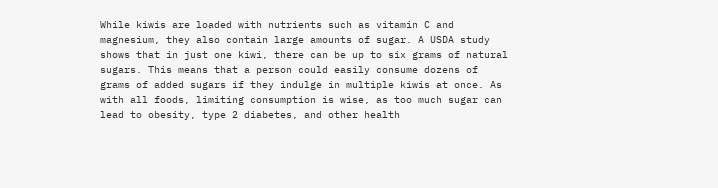While kiwis are loaded with nutrients such as vitamin C and magnesium, they also contain large amounts of sugar. A USDA study shows that in just one kiwi, there can be up to six grams of natural sugars. This means that a person could easily consume dozens of grams of added sugars if they indulge in multiple kiwis at once. As with all foods, limiting consumption is wise, as too much sugar can lead to obesity, type 2 diabetes, and other health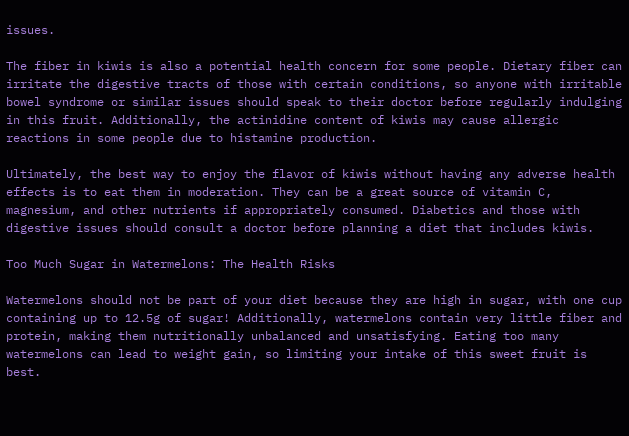issues.

The fiber in kiwis is also a potential health concern for some people. Dietary fiber can irritate the digestive tracts of those with certain conditions, so anyone with irritable bowel syndrome or similar issues should speak to their doctor before regularly indulging in this fruit. Additionally, the actinidine content of kiwis may cause allergic reactions in some people due to histamine production.

Ultimately, the best way to enjoy the flavor of kiwis without having any adverse health effects is to eat them in moderation. They can be a great source of vitamin C, magnesium, and other nutrients if appropriately consumed. Diabetics and those with digestive issues should consult a doctor before planning a diet that includes kiwis.

Too Much Sugar in Watermelons: The Health Risks

Watermelons should not be part of your diet because they are high in sugar, with one cup containing up to 12.5g of sugar! Additionally, watermelons contain very little fiber and protein, making them nutritionally unbalanced and unsatisfying. Eating too many watermelons can lead to weight gain, so limiting your intake of this sweet fruit is best.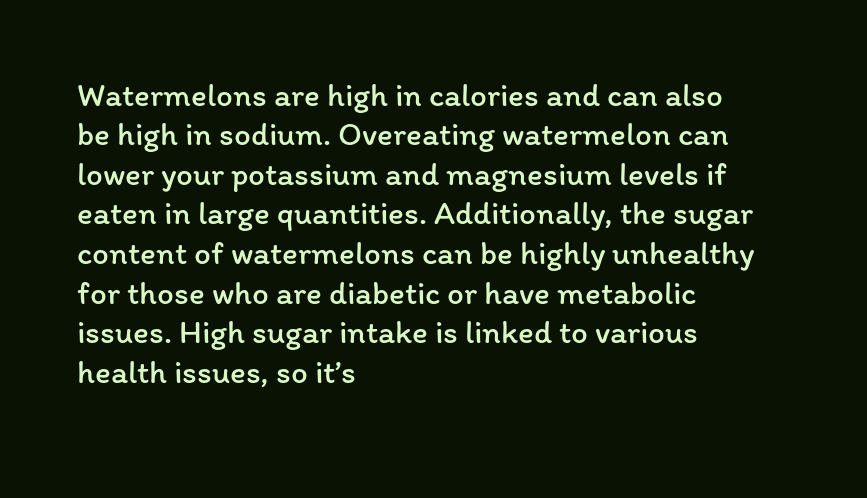Watermelons are high in calories and can also be high in sodium. Overeating watermelon can lower your potassium and magnesium levels if eaten in large quantities. Additionally, the sugar content of watermelons can be highly unhealthy for those who are diabetic or have metabolic issues. High sugar intake is linked to various health issues, so it’s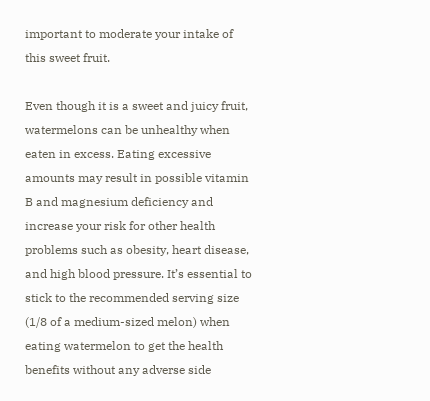important to moderate your intake of this sweet fruit.

Even though it is a sweet and juicy fruit, watermelons can be unhealthy when eaten in excess. Eating excessive amounts may result in possible vitamin B and magnesium deficiency and increase your risk for other health problems such as obesity, heart disease, and high blood pressure. It’s essential to stick to the recommended serving size (1/8 of a medium-sized melon) when eating watermelon to get the health benefits without any adverse side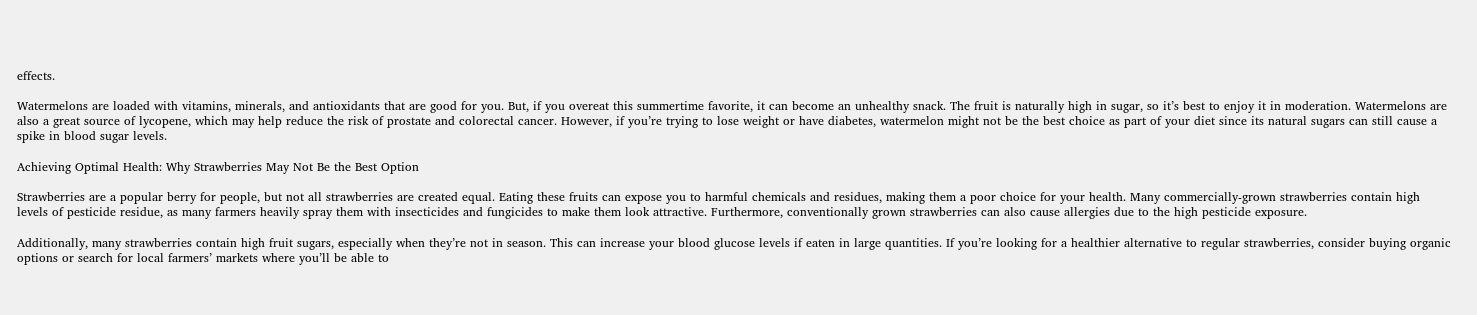effects.

Watermelons are loaded with vitamins, minerals, and antioxidants that are good for you. But, if you overeat this summertime favorite, it can become an unhealthy snack. The fruit is naturally high in sugar, so it’s best to enjoy it in moderation. Watermelons are also a great source of lycopene, which may help reduce the risk of prostate and colorectal cancer. However, if you’re trying to lose weight or have diabetes, watermelon might not be the best choice as part of your diet since its natural sugars can still cause a spike in blood sugar levels.

Achieving Optimal Health: Why Strawberries May Not Be the Best Option

Strawberries are a popular berry for people, but not all strawberries are created equal. Eating these fruits can expose you to harmful chemicals and residues, making them a poor choice for your health. Many commercially-grown strawberries contain high levels of pesticide residue, as many farmers heavily spray them with insecticides and fungicides to make them look attractive. Furthermore, conventionally grown strawberries can also cause allergies due to the high pesticide exposure.

Additionally, many strawberries contain high fruit sugars, especially when they’re not in season. This can increase your blood glucose levels if eaten in large quantities. If you’re looking for a healthier alternative to regular strawberries, consider buying organic options or search for local farmers’ markets where you’ll be able to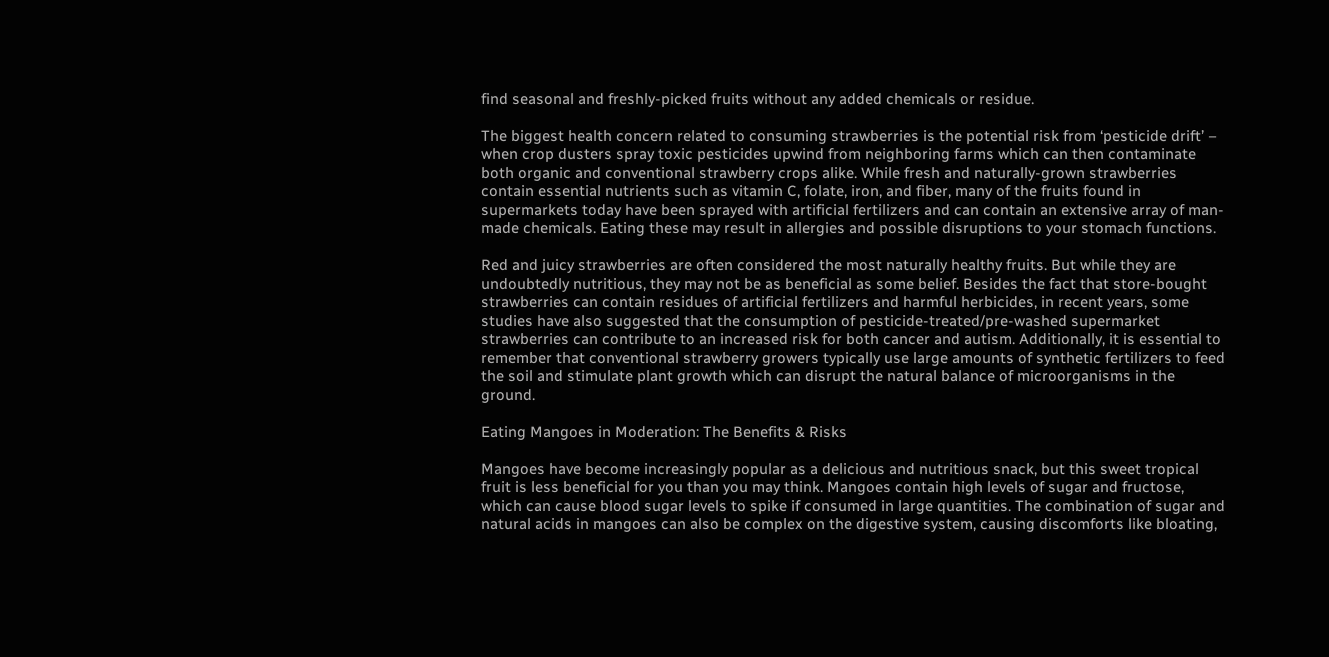find seasonal and freshly-picked fruits without any added chemicals or residue.

The biggest health concern related to consuming strawberries is the potential risk from ‘pesticide drift’ – when crop dusters spray toxic pesticides upwind from neighboring farms which can then contaminate both organic and conventional strawberry crops alike. While fresh and naturally-grown strawberries contain essential nutrients such as vitamin C, folate, iron, and fiber, many of the fruits found in supermarkets today have been sprayed with artificial fertilizers and can contain an extensive array of man-made chemicals. Eating these may result in allergies and possible disruptions to your stomach functions.

Red and juicy strawberries are often considered the most naturally healthy fruits. But while they are undoubtedly nutritious, they may not be as beneficial as some belief. Besides the fact that store-bought strawberries can contain residues of artificial fertilizers and harmful herbicides, in recent years, some studies have also suggested that the consumption of pesticide-treated/pre-washed supermarket strawberries can contribute to an increased risk for both cancer and autism. Additionally, it is essential to remember that conventional strawberry growers typically use large amounts of synthetic fertilizers to feed the soil and stimulate plant growth which can disrupt the natural balance of microorganisms in the ground.

Eating Mangoes in Moderation: The Benefits & Risks

Mangoes have become increasingly popular as a delicious and nutritious snack, but this sweet tropical fruit is less beneficial for you than you may think. Mangoes contain high levels of sugar and fructose, which can cause blood sugar levels to spike if consumed in large quantities. The combination of sugar and natural acids in mangoes can also be complex on the digestive system, causing discomforts like bloating,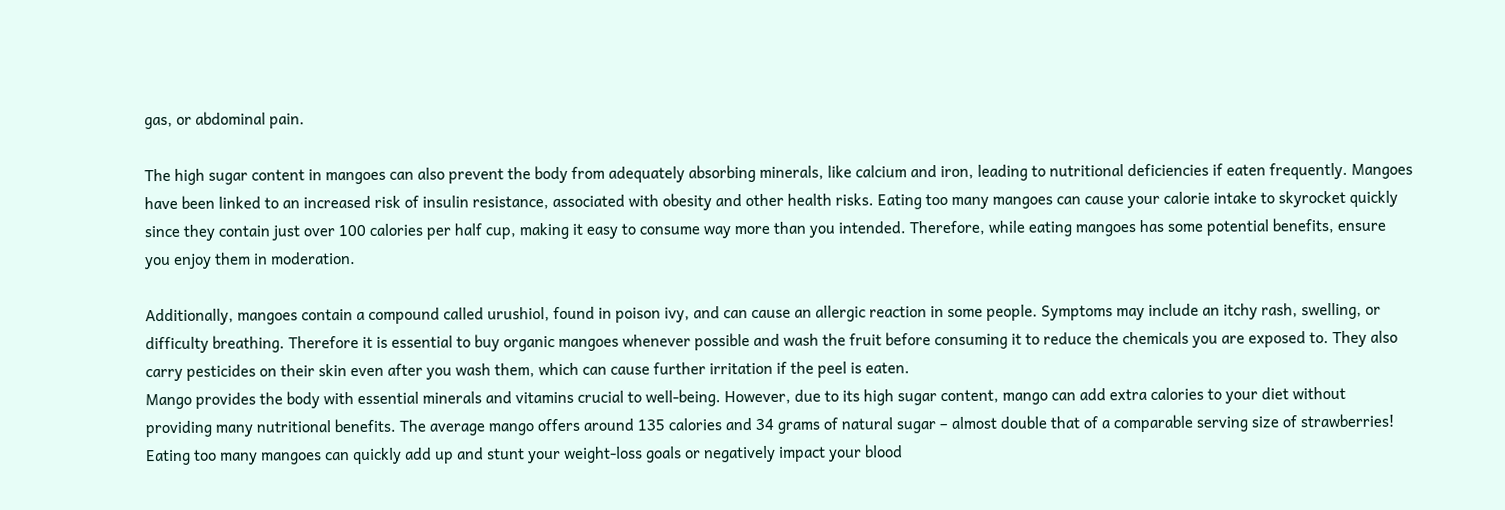gas, or abdominal pain.

The high sugar content in mangoes can also prevent the body from adequately absorbing minerals, like calcium and iron, leading to nutritional deficiencies if eaten frequently. Mangoes have been linked to an increased risk of insulin resistance, associated with obesity and other health risks. Eating too many mangoes can cause your calorie intake to skyrocket quickly since they contain just over 100 calories per half cup, making it easy to consume way more than you intended. Therefore, while eating mangoes has some potential benefits, ensure you enjoy them in moderation.

Additionally, mangoes contain a compound called urushiol, found in poison ivy, and can cause an allergic reaction in some people. Symptoms may include an itchy rash, swelling, or difficulty breathing. Therefore it is essential to buy organic mangoes whenever possible and wash the fruit before consuming it to reduce the chemicals you are exposed to. They also carry pesticides on their skin even after you wash them, which can cause further irritation if the peel is eaten.
Mango provides the body with essential minerals and vitamins crucial to well-being. However, due to its high sugar content, mango can add extra calories to your diet without providing many nutritional benefits. The average mango offers around 135 calories and 34 grams of natural sugar – almost double that of a comparable serving size of strawberries! Eating too many mangoes can quickly add up and stunt your weight-loss goals or negatively impact your blood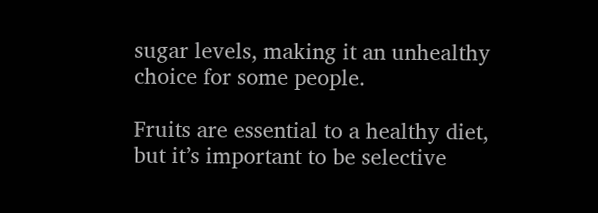sugar levels, making it an unhealthy choice for some people.

Fruits are essential to a healthy diet, but it’s important to be selective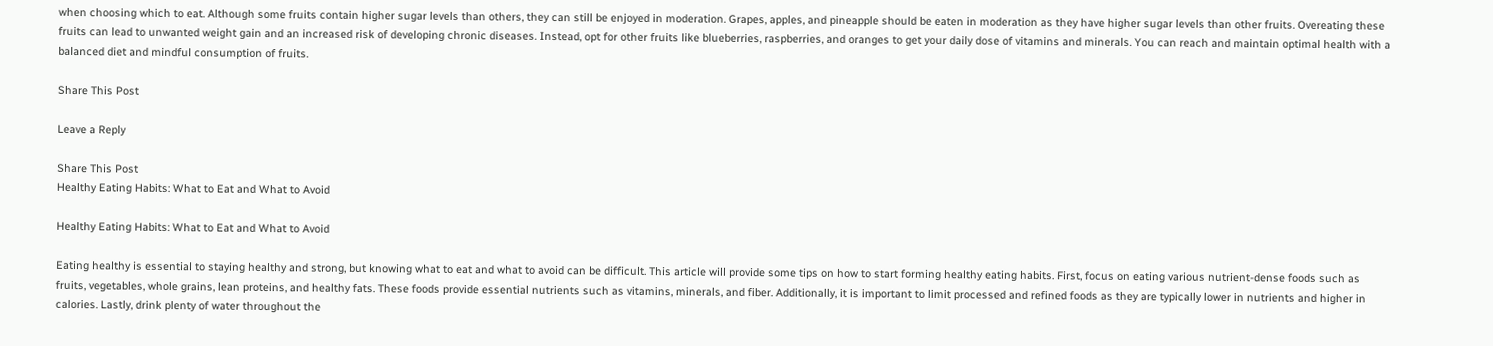when choosing which to eat. Although some fruits contain higher sugar levels than others, they can still be enjoyed in moderation. Grapes, apples, and pineapple should be eaten in moderation as they have higher sugar levels than other fruits. Overeating these fruits can lead to unwanted weight gain and an increased risk of developing chronic diseases. Instead, opt for other fruits like blueberries, raspberries, and oranges to get your daily dose of vitamins and minerals. You can reach and maintain optimal health with a balanced diet and mindful consumption of fruits.

Share This Post

Leave a Reply

Share This Post
Healthy Eating Habits: What to Eat and What to Avoid

Healthy Eating Habits: What to Eat and What to Avoid

Eating healthy is essential to staying healthy and strong, but knowing what to eat and what to avoid can be difficult. This article will provide some tips on how to start forming healthy eating habits. First, focus on eating various nutrient-dense foods such as fruits, vegetables, whole grains, lean proteins, and healthy fats. These foods provide essential nutrients such as vitamins, minerals, and fiber. Additionally, it is important to limit processed and refined foods as they are typically lower in nutrients and higher in calories. Lastly, drink plenty of water throughout the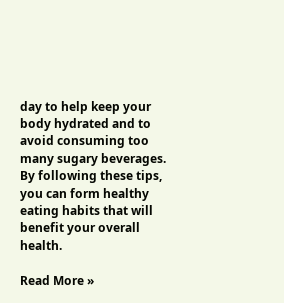day to help keep your body hydrated and to avoid consuming too many sugary beverages. By following these tips, you can form healthy eating habits that will benefit your overall health.

Read More »